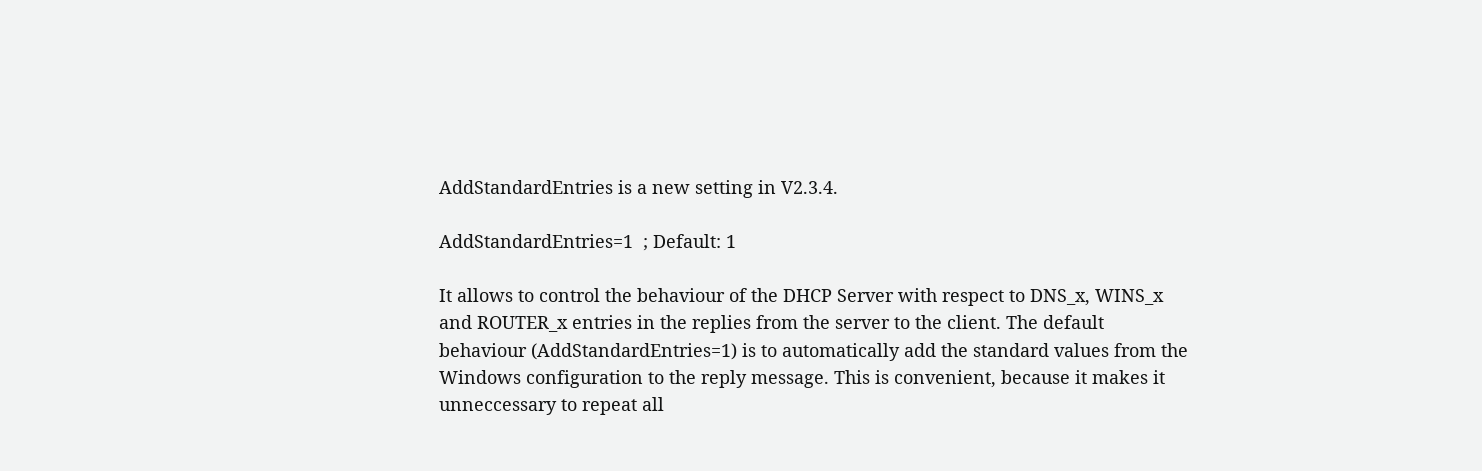AddStandardEntries is a new setting in V2.3.4.

AddStandardEntries=1  ; Default: 1

It allows to control the behaviour of the DHCP Server with respect to DNS_x, WINS_x and ROUTER_x entries in the replies from the server to the client. The default behaviour (AddStandardEntries=1) is to automatically add the standard values from the Windows configuration to the reply message. This is convenient, because it makes it unneccessary to repeat all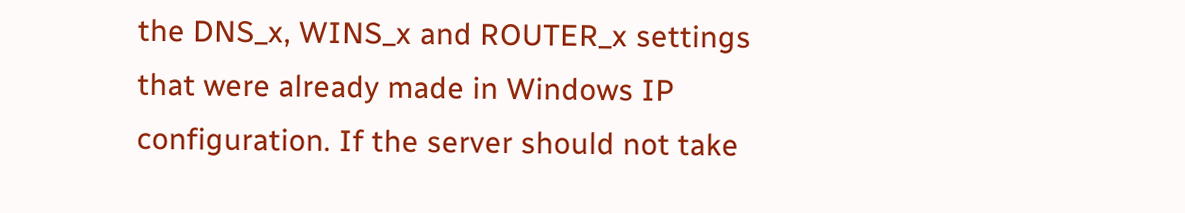the DNS_x, WINS_x and ROUTER_x settings that were already made in Windows IP configuration. If the server should not take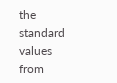the standard values from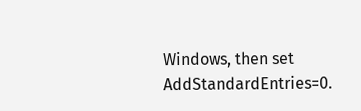Windows, then set AddStandardEntries=0.